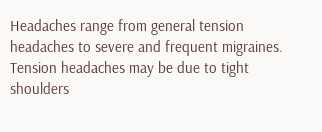Headaches range from general tension headaches to severe and frequent migraines. Tension headaches may be due to tight shoulders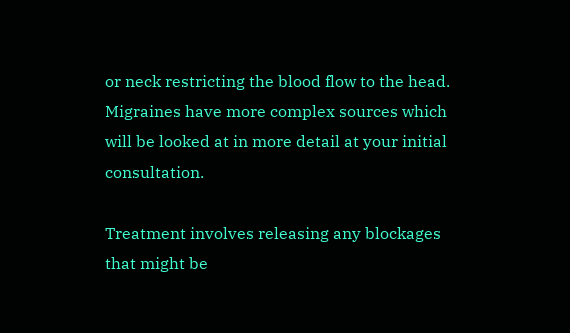or neck restricting the blood flow to the head. Migraines have more complex sources which will be looked at in more detail at your initial consultation.

Treatment involves releasing any blockages that might be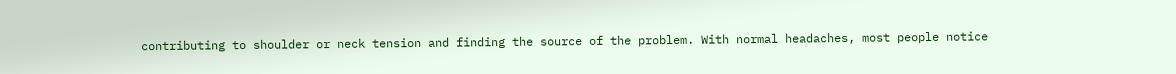contributing to shoulder or neck tension and finding the source of the problem. With normal headaches, most people notice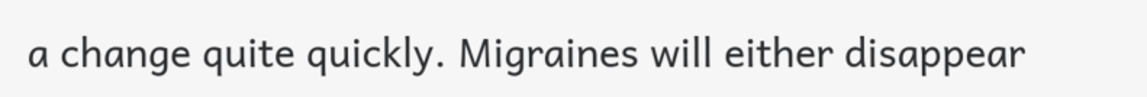a change quite quickly. Migraines will either disappear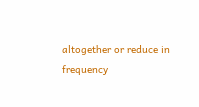altogether or reduce in frequency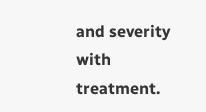and severity with treatment.